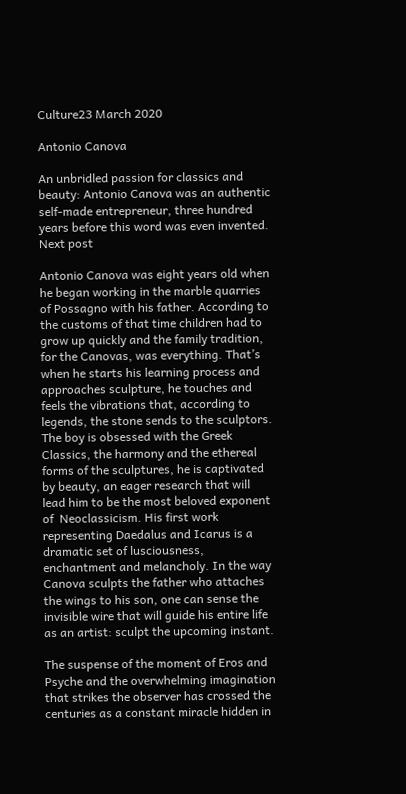Culture23 March 2020

Antonio Canova

An unbridled passion for classics and beauty: Antonio Canova was an authentic self-made entrepreneur, three hundred years before this word was even invented.
Next post

Antonio Canova was eight years old when he began working in the marble quarries of Possagno with his father. According to the customs of that time children had to grow up quickly and the family tradition, for the Canovas, was everything. That’s when he starts his learning process and approaches sculpture, he touches and feels the vibrations that, according to legends, the stone sends to the sculptors. The boy is obsessed with the Greek Classics, the harmony and the ethereal forms of the sculptures, he is captivated by beauty, an eager research that will lead him to be the most beloved exponent of  Neoclassicism. His first work representing Daedalus and Icarus is a dramatic set of lusciousness, enchantment and melancholy. In the way Canova sculpts the father who attaches the wings to his son, one can sense the invisible wire that will guide his entire life as an artist: sculpt the upcoming instant.

The suspense of the moment of Eros and Psyche and the overwhelming imagination that strikes the observer has crossed the centuries as a constant miracle hidden in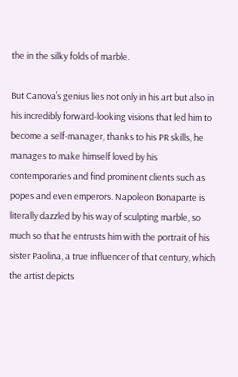the in the silky folds of marble.

But Canova’s genius lies not only in his art but also in his incredibly forward-looking visions that led him to become a self-manager, thanks to his PR skills, he manages to make himself loved by his contemporaries and find prominent clients such as popes and even emperors. Napoleon Bonaparte is literally dazzled by his way of sculpting marble, so much so that he entrusts him with the portrait of his sister Paolina, a true influencer of that century, which the artist depicts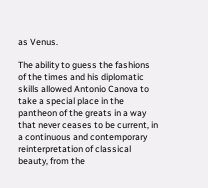as Venus.

The ability to guess the fashions of the times and his diplomatic skills allowed Antonio Canova to take a special place in the pantheon of the greats in a way that never ceases to be current, in a continuous and contemporary reinterpretation of classical beauty, from the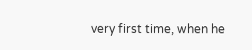very first time, when he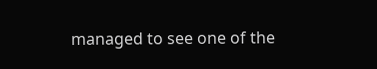managed to see one of the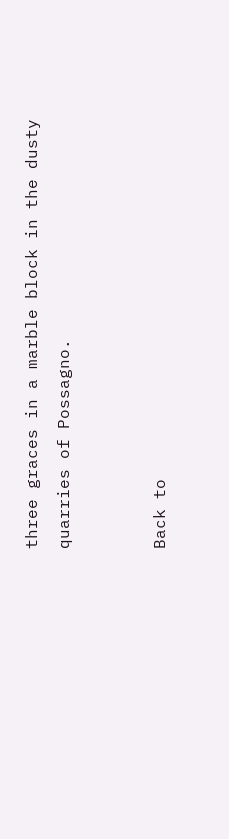three graces in a marble block in the dusty quarries of Possagno.


Back to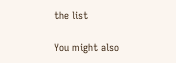the list

You might also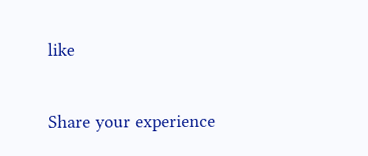like

Share your experience